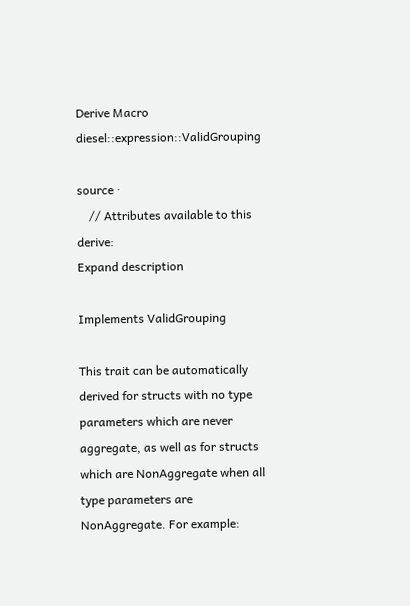Derive Macro diesel::expression::ValidGrouping

source ·
    // Attributes available to this derive:
Expand description

Implements ValidGrouping

This trait can be automatically derived for structs with no type parameters which are never aggregate, as well as for structs which are NonAggregate when all type parameters are NonAggregate. For example: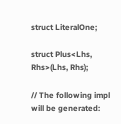struct LiteralOne;

struct Plus<Lhs, Rhs>(Lhs, Rhs);

// The following impl will be generated: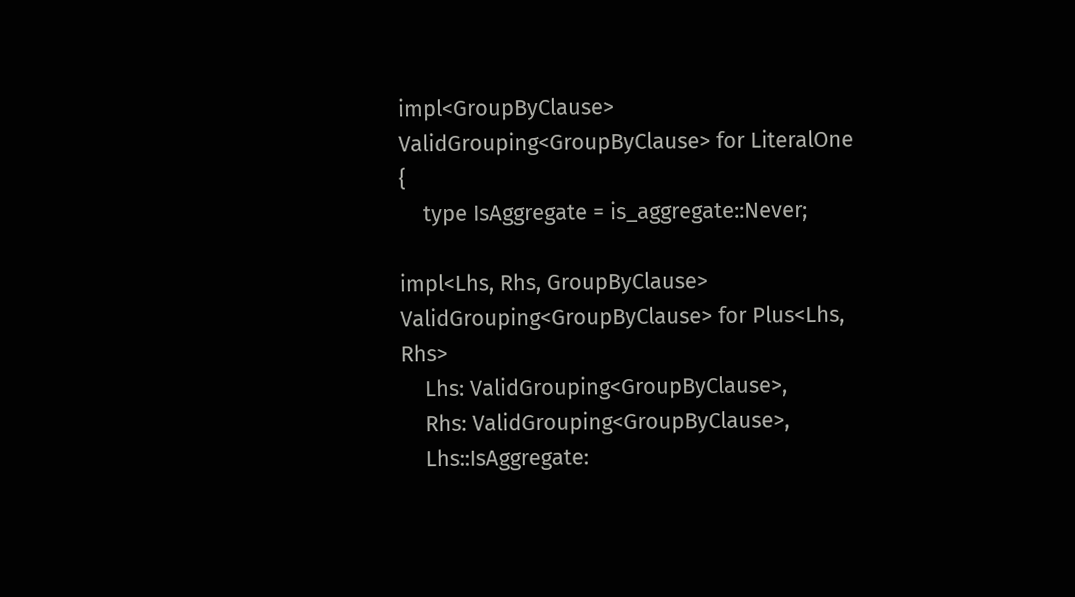impl<GroupByClause> ValidGrouping<GroupByClause> for LiteralOne {
    type IsAggregate = is_aggregate::Never;

impl<Lhs, Rhs, GroupByClause> ValidGrouping<GroupByClause> for Plus<Lhs, Rhs>
    Lhs: ValidGrouping<GroupByClause>,
    Rhs: ValidGrouping<GroupByClause>,
    Lhs::IsAggregate: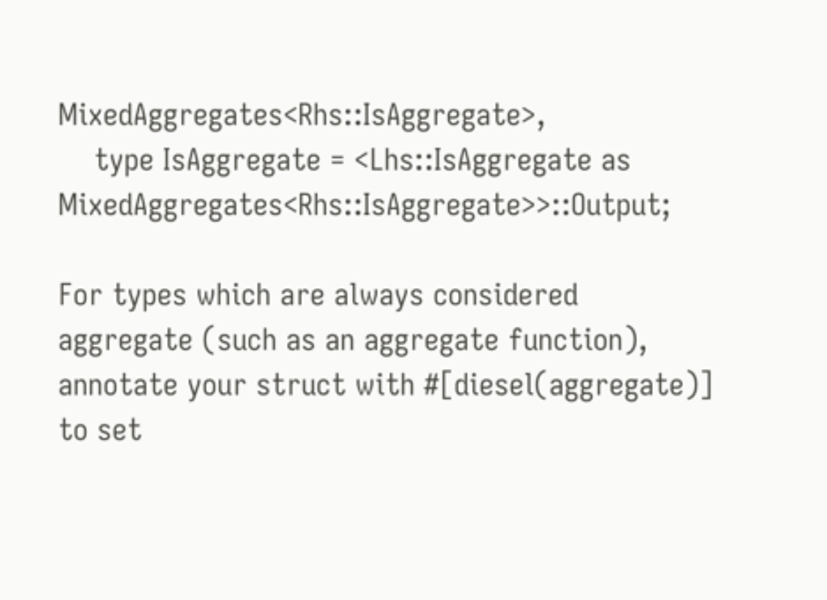MixedAggregates<Rhs::IsAggregate>,
    type IsAggregate = <Lhs::IsAggregate as MixedAggregates<Rhs::IsAggregate>>::Output;

For types which are always considered aggregate (such as an aggregate function), annotate your struct with #[diesel(aggregate)] to set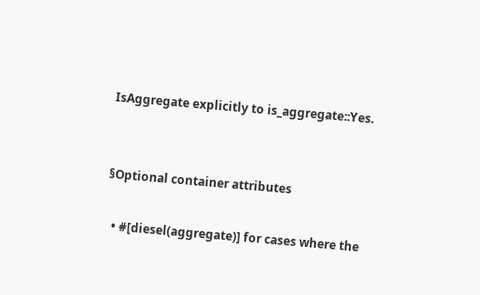IsAggregate explicitly to is_aggregate::Yes.


§Optional container attributes

  • #[diesel(aggregate)] for cases where the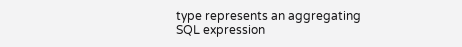type represents an aggregating SQL expression